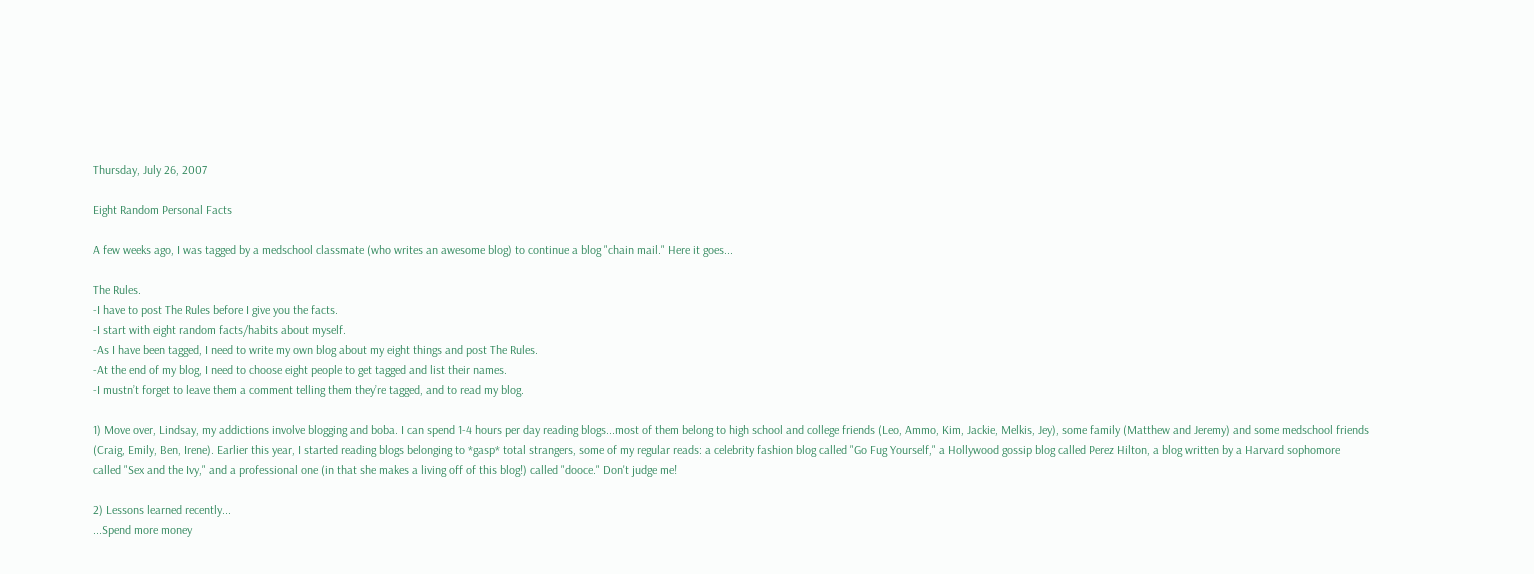Thursday, July 26, 2007

Eight Random Personal Facts

A few weeks ago, I was tagged by a medschool classmate (who writes an awesome blog) to continue a blog "chain mail." Here it goes...

The Rules.
-I have to post The Rules before I give you the facts.
-I start with eight random facts/habits about myself.
-As I have been tagged, I need to write my own blog about my eight things and post The Rules.
-At the end of my blog, I need to choose eight people to get tagged and list their names.
-I mustn’t forget to leave them a comment telling them they’re tagged, and to read my blog.

1) Move over, Lindsay, my addictions involve blogging and boba. I can spend 1-4 hours per day reading blogs...most of them belong to high school and college friends (Leo, Ammo, Kim, Jackie, Melkis, Jey), some family (Matthew and Jeremy) and some medschool friends (Craig, Emily, Ben, Irene). Earlier this year, I started reading blogs belonging to *gasp* total strangers, some of my regular reads: a celebrity fashion blog called "Go Fug Yourself," a Hollywood gossip blog called Perez Hilton, a blog written by a Harvard sophomore called "Sex and the Ivy," and a professional one (in that she makes a living off of this blog!) called "dooce." Don't judge me!

2) Lessons learned recently...
...Spend more money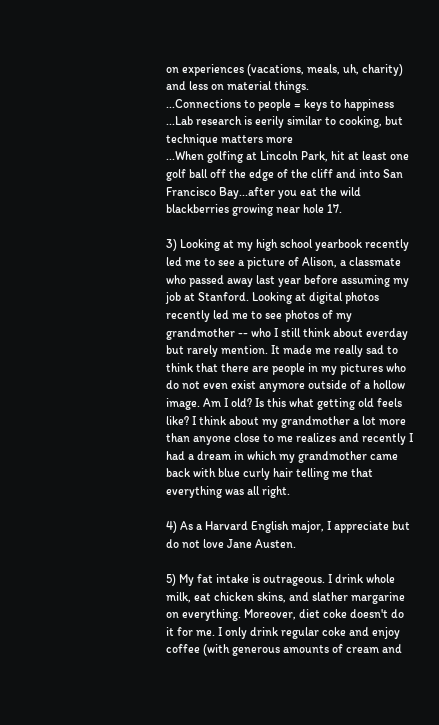on experiences (vacations, meals, uh, charity) and less on material things.
...Connections to people = keys to happiness
...Lab research is eerily similar to cooking, but technique matters more
...When golfing at Lincoln Park, hit at least one golf ball off the edge of the cliff and into San Francisco Bay...after you eat the wild blackberries growing near hole 17.

3) Looking at my high school yearbook recently led me to see a picture of Alison, a classmate who passed away last year before assuming my job at Stanford. Looking at digital photos recently led me to see photos of my grandmother -- who I still think about everday but rarely mention. It made me really sad to think that there are people in my pictures who do not even exist anymore outside of a hollow image. Am I old? Is this what getting old feels like? I think about my grandmother a lot more than anyone close to me realizes and recently I had a dream in which my grandmother came back with blue curly hair telling me that everything was all right.

4) As a Harvard English major, I appreciate but do not love Jane Austen.

5) My fat intake is outrageous. I drink whole milk, eat chicken skins, and slather margarine on everything. Moreover, diet coke doesn't do it for me. I only drink regular coke and enjoy coffee (with generous amounts of cream and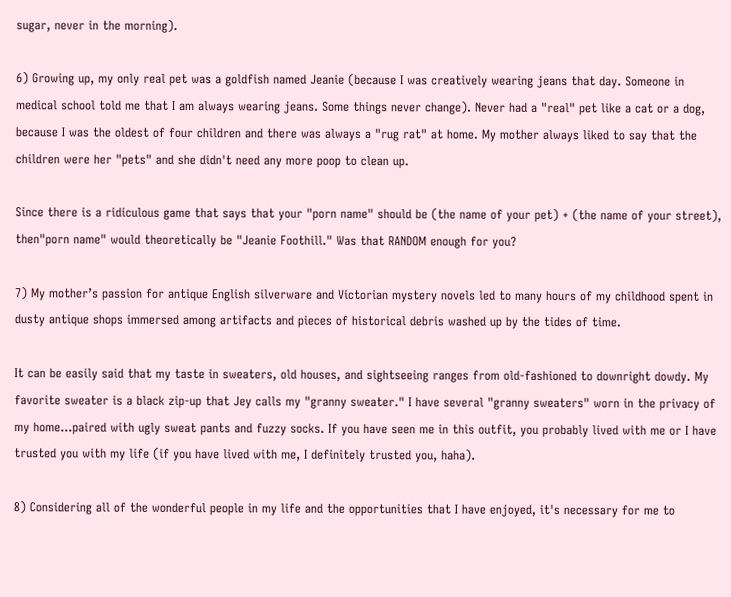sugar, never in the morning).

6) Growing up, my only real pet was a goldfish named Jeanie (because I was creatively wearing jeans that day. Someone in medical school told me that I am always wearing jeans. Some things never change). Never had a "real" pet like a cat or a dog, because I was the oldest of four children and there was always a "rug rat" at home. My mother always liked to say that the children were her "pets" and she didn't need any more poop to clean up.

Since there is a ridiculous game that says that your "porn name" should be (the name of your pet) + (the name of your street), then"porn name" would theoretically be "Jeanie Foothill." Was that RANDOM enough for you?

7) My mother’s passion for antique English silverware and Victorian mystery novels led to many hours of my childhood spent in dusty antique shops immersed among artifacts and pieces of historical debris washed up by the tides of time.

It can be easily said that my taste in sweaters, old houses, and sightseeing ranges from old-fashioned to downright dowdy. My favorite sweater is a black zip-up that Jey calls my "granny sweater." I have several "granny sweaters" worn in the privacy of my home...paired with ugly sweat pants and fuzzy socks. If you have seen me in this outfit, you probably lived with me or I have trusted you with my life (if you have lived with me, I definitely trusted you, haha).

8) Considering all of the wonderful people in my life and the opportunities that I have enjoyed, it's necessary for me to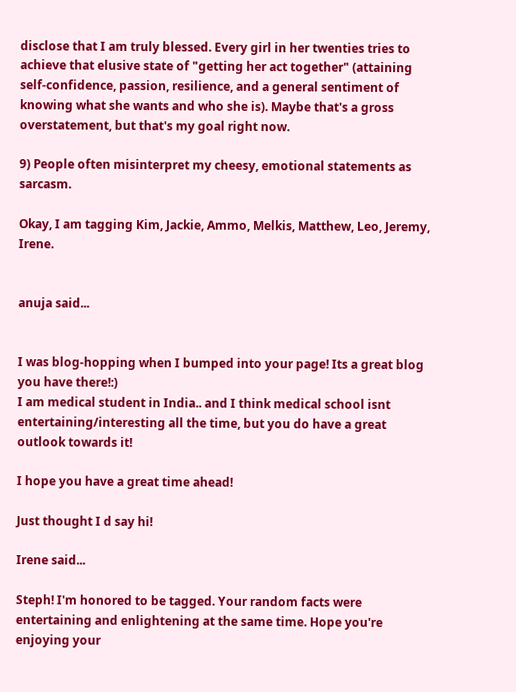disclose that I am truly blessed. Every girl in her twenties tries to achieve that elusive state of "getting her act together" (attaining self-confidence, passion, resilience, and a general sentiment of knowing what she wants and who she is). Maybe that's a gross overstatement, but that's my goal right now.

9) People often misinterpret my cheesy, emotional statements as sarcasm.

Okay, I am tagging Kim, Jackie, Ammo, Melkis, Matthew, Leo, Jeremy, Irene.


anuja said...


I was blog-hopping when I bumped into your page! Its a great blog you have there!:)
I am medical student in India.. and I think medical school isnt entertaining/interesting all the time, but you do have a great outlook towards it!

I hope you have a great time ahead!

Just thought I d say hi!

Irene said...

Steph! I'm honored to be tagged. Your random facts were entertaining and enlightening at the same time. Hope you're enjoying your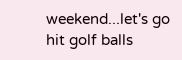weekend...let's go hit golf balls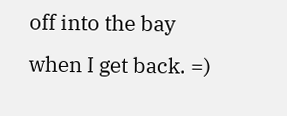off into the bay when I get back. =)